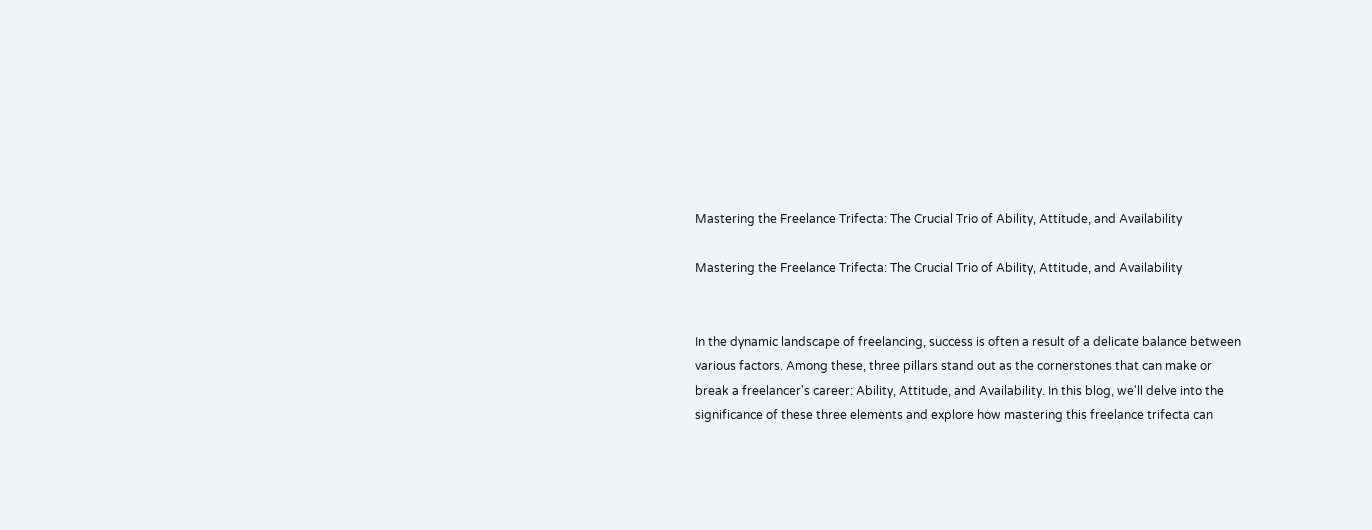Mastering the Freelance Trifecta: The Crucial Trio of Ability, Attitude, and Availability

Mastering the Freelance Trifecta: The Crucial Trio of Ability, Attitude, and Availability


In the dynamic landscape of freelancing, success is often a result of a delicate balance between various factors. Among these, three pillars stand out as the cornerstones that can make or break a freelancer's career: Ability, Attitude, and Availability. In this blog, we'll delve into the significance of these three elements and explore how mastering this freelance trifecta can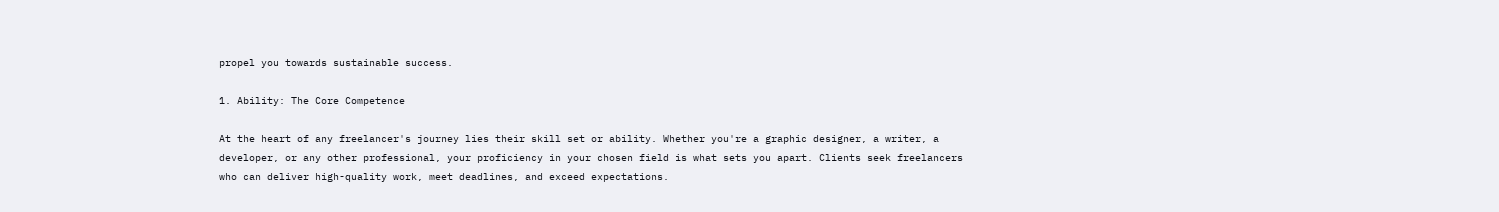propel you towards sustainable success.

1. Ability: The Core Competence

At the heart of any freelancer's journey lies their skill set or ability. Whether you're a graphic designer, a writer, a developer, or any other professional, your proficiency in your chosen field is what sets you apart. Clients seek freelancers who can deliver high-quality work, meet deadlines, and exceed expectations.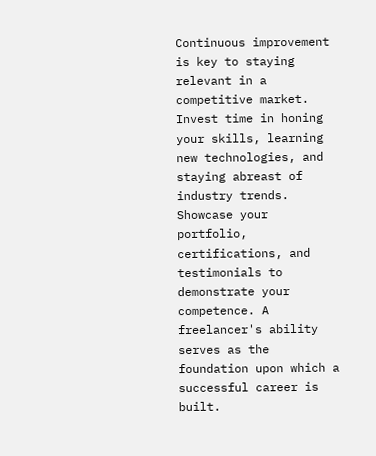Continuous improvement is key to staying relevant in a competitive market. Invest time in honing your skills, learning new technologies, and staying abreast of industry trends. Showcase your portfolio, certifications, and testimonials to demonstrate your competence. A freelancer's ability serves as the foundation upon which a successful career is built.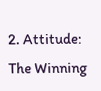2. Attitude: The Winning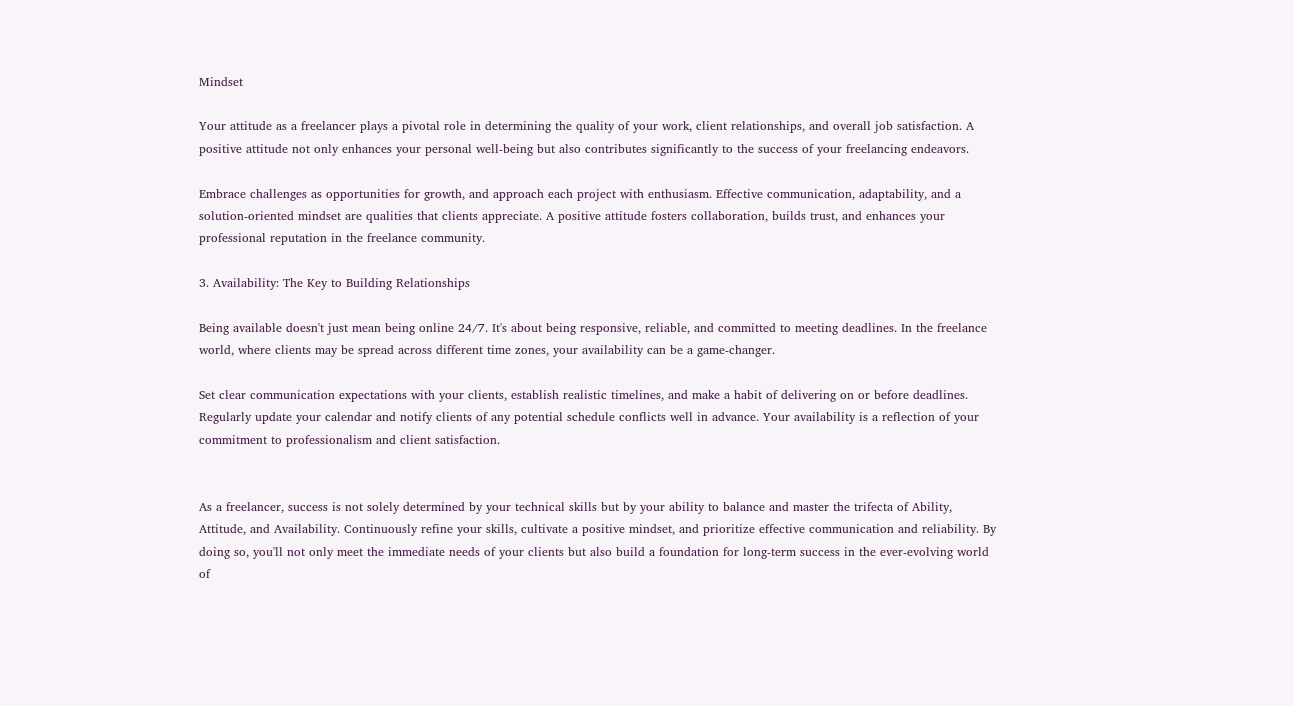Mindset

Your attitude as a freelancer plays a pivotal role in determining the quality of your work, client relationships, and overall job satisfaction. A positive attitude not only enhances your personal well-being but also contributes significantly to the success of your freelancing endeavors.

Embrace challenges as opportunities for growth, and approach each project with enthusiasm. Effective communication, adaptability, and a solution-oriented mindset are qualities that clients appreciate. A positive attitude fosters collaboration, builds trust, and enhances your professional reputation in the freelance community.

3. Availability: The Key to Building Relationships

Being available doesn't just mean being online 24/7. It's about being responsive, reliable, and committed to meeting deadlines. In the freelance world, where clients may be spread across different time zones, your availability can be a game-changer.

Set clear communication expectations with your clients, establish realistic timelines, and make a habit of delivering on or before deadlines. Regularly update your calendar and notify clients of any potential schedule conflicts well in advance. Your availability is a reflection of your commitment to professionalism and client satisfaction.


As a freelancer, success is not solely determined by your technical skills but by your ability to balance and master the trifecta of Ability, Attitude, and Availability. Continuously refine your skills, cultivate a positive mindset, and prioritize effective communication and reliability. By doing so, you'll not only meet the immediate needs of your clients but also build a foundation for long-term success in the ever-evolving world of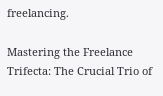freelancing.

Mastering the Freelance Trifecta: The Crucial Trio of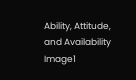Ability, Attitude, and Availability Image1